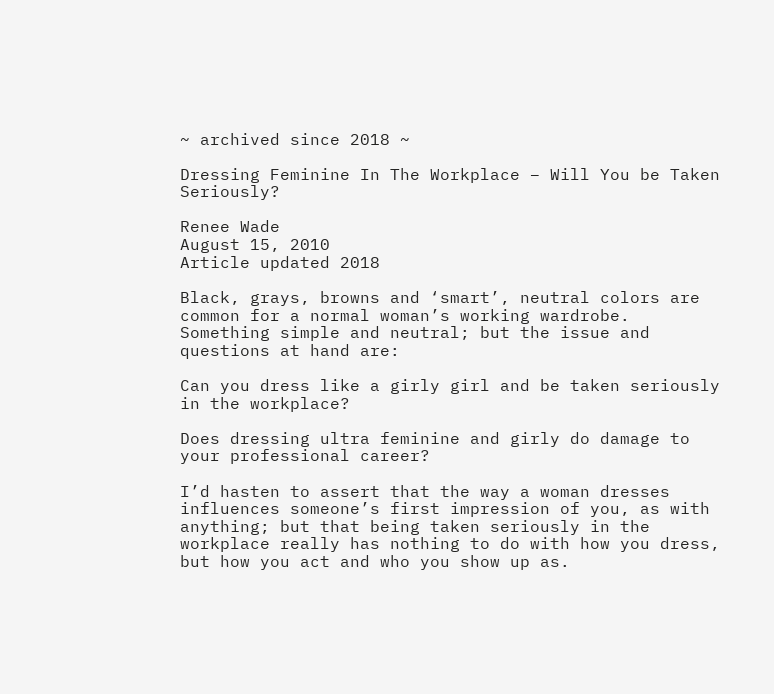~ archived since 2018 ~

Dressing Feminine In The Workplace – Will You be Taken Seriously?

Renee Wade
August 15, 2010
Article updated 2018

Black, grays, browns and ‘smart’, neutral colors are common for a normal woman’s working wardrobe. Something simple and neutral; but the issue and questions at hand are:

Can you dress like a girly girl and be taken seriously in the workplace?

Does dressing ultra feminine and girly do damage to your professional career?

I’d hasten to assert that the way a woman dresses influences someone’s first impression of you, as with anything; but that being taken seriously in the workplace really has nothing to do with how you dress, but how you act and who you show up as.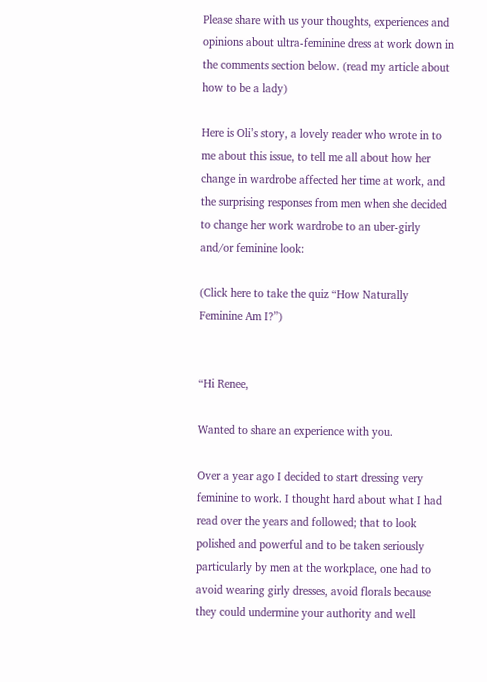Please share with us your thoughts, experiences and opinions about ultra-feminine dress at work down in the comments section below. (read my article about how to be a lady)

Here is Oli’s story, a lovely reader who wrote in to me about this issue, to tell me all about how her change in wardrobe affected her time at work, and the surprising responses from men when she decided to change her work wardrobe to an uber-girly and/or feminine look:

(Click here to take the quiz “How Naturally Feminine Am I?”)


“Hi Renee,

Wanted to share an experience with you.

Over a year ago I decided to start dressing very feminine to work. I thought hard about what I had read over the years and followed; that to look polished and powerful and to be taken seriously particularly by men at the workplace, one had to avoid wearing girly dresses, avoid florals because they could undermine your authority and well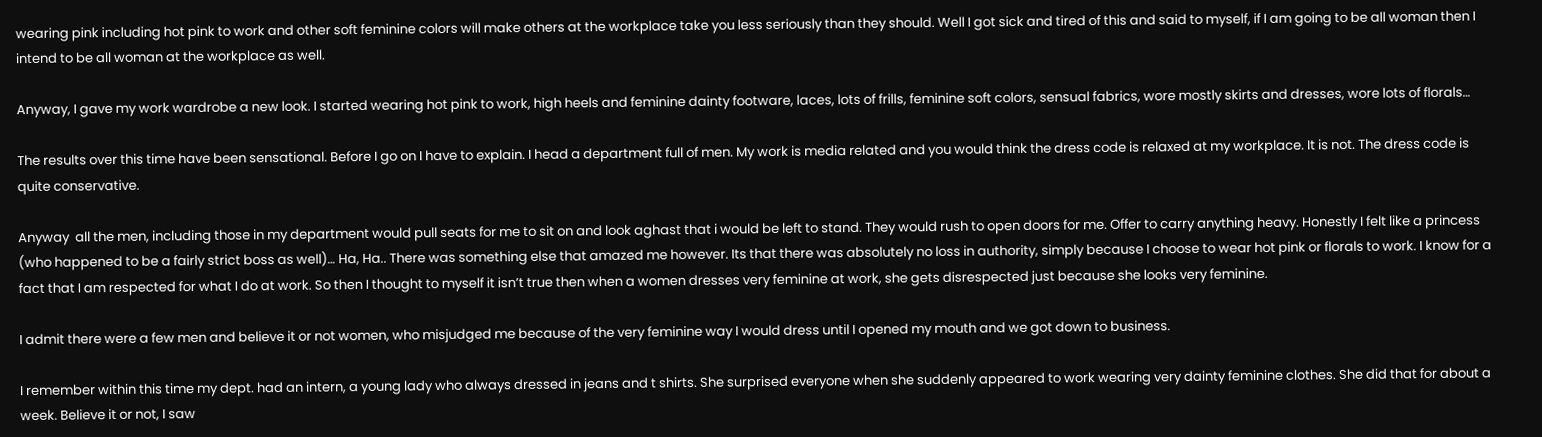wearing pink including hot pink to work and other soft feminine colors will make others at the workplace take you less seriously than they should. Well I got sick and tired of this and said to myself, if I am going to be all woman then I intend to be all woman at the workplace as well.

Anyway, I gave my work wardrobe a new look. I started wearing hot pink to work, high heels and feminine dainty footware, laces, lots of frills, feminine soft colors, sensual fabrics, wore mostly skirts and dresses, wore lots of florals…

The results over this time have been sensational. Before I go on I have to explain. I head a department full of men. My work is media related and you would think the dress code is relaxed at my workplace. It is not. The dress code is quite conservative.

Anyway  all the men, including those in my department would pull seats for me to sit on and look aghast that i would be left to stand. They would rush to open doors for me. Offer to carry anything heavy. Honestly I felt like a princess (who happened to be a fairly strict boss as well)… Ha, Ha.. There was something else that amazed me however. Its that there was absolutely no loss in authority, simply because I choose to wear hot pink or florals to work. I know for a fact that I am respected for what I do at work. So then I thought to myself it isn’t true then when a women dresses very feminine at work, she gets disrespected just because she looks very feminine.

I admit there were a few men and believe it or not women, who misjudged me because of the very feminine way I would dress until I opened my mouth and we got down to business.

I remember within this time my dept. had an intern, a young lady who always dressed in jeans and t shirts. She surprised everyone when she suddenly appeared to work wearing very dainty feminine clothes. She did that for about a week. Believe it or not, I saw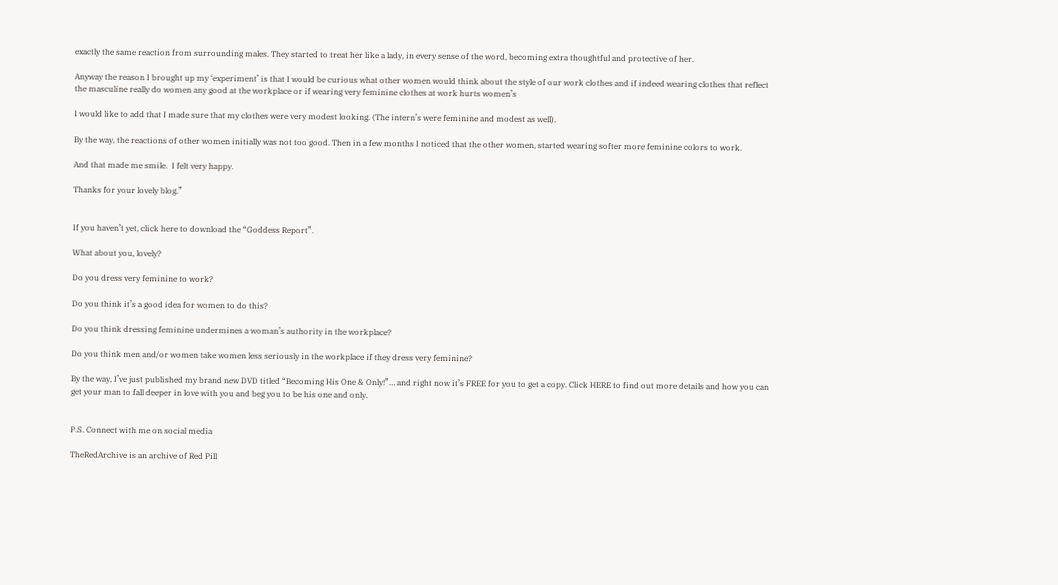exactly the same reaction from surrounding males. They started to treat her like a lady, in every sense of the word, becoming extra thoughtful and protective of her.

Anyway the reason I brought up my ‘experiment’ is that I would be curious what other women would think about the style of our work clothes and if indeed wearing clothes that reflect the masculine really do women any good at the workplace or if wearing very feminine clothes at work hurts women’s

I would like to add that I made sure that my clothes were very modest looking. (The intern’s were feminine and modest as well).

By the way, the reactions of other women initially was not too good. Then in a few months I noticed that the other women, started wearing softer more feminine colors to work.

And that made me smile.  I felt very happy.

Thanks for your lovely blog.”


If you haven’t yet, click here to download the “Goddess Report”.

What about you, lovely?

Do you dress very feminine to work?

Do you think it’s a good idea for women to do this?

Do you think dressing feminine undermines a woman’s authority in the workplace?

Do you think men and/or women take women less seriously in the workplace if they dress very feminine?

By the way, I’ve just published my brand new DVD titled “Becoming His One & Only!”… and right now it’s FREE for you to get a copy. Click HERE to find out more details and how you can get your man to fall deeper in love with you and beg you to be his one and only.


P.S. Connect with me on social media

TheRedArchive is an archive of Red Pill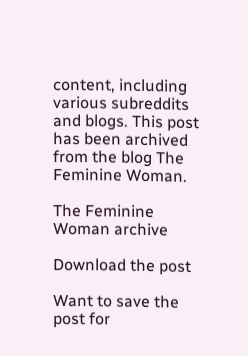content, including various subreddits and blogs. This post has been archived from the blog The Feminine Woman.

The Feminine Woman archive

Download the post

Want to save the post for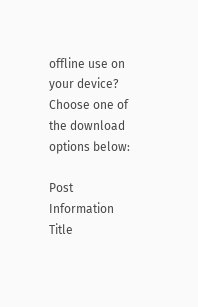offline use on your device? Choose one of the download options below:

Post Information
Title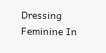Dressing Feminine In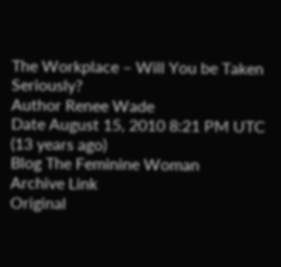The Workplace – Will You be Taken Seriously?
Author Renee Wade
Date August 15, 2010 8:21 PM UTC (13 years ago)
Blog The Feminine Woman
Archive Link
Original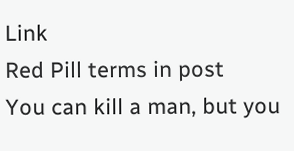Link
Red Pill terms in post
You can kill a man, but you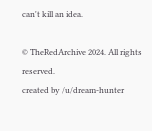can't kill an idea.

© TheRedArchive 2024. All rights reserved.
created by /u/dream-hunter